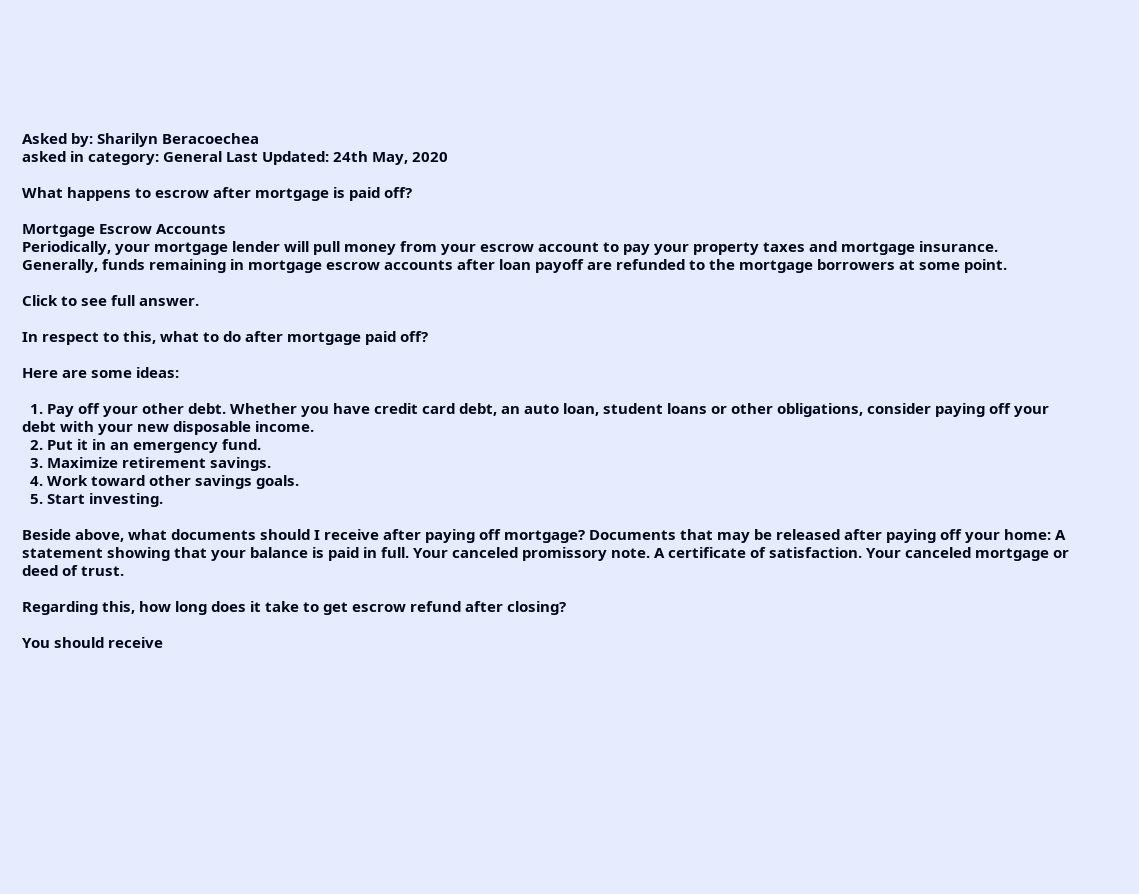Asked by: Sharilyn Beracoechea
asked in category: General Last Updated: 24th May, 2020

What happens to escrow after mortgage is paid off?

Mortgage Escrow Accounts
Periodically, your mortgage lender will pull money from your escrow account to pay your property taxes and mortgage insurance. Generally, funds remaining in mortgage escrow accounts after loan payoff are refunded to the mortgage borrowers at some point.

Click to see full answer.

In respect to this, what to do after mortgage paid off?

Here are some ideas:

  1. Pay off your other debt. Whether you have credit card debt, an auto loan, student loans or other obligations, consider paying off your debt with your new disposable income.
  2. Put it in an emergency fund.
  3. Maximize retirement savings.
  4. Work toward other savings goals.
  5. Start investing.

Beside above, what documents should I receive after paying off mortgage? Documents that may be released after paying off your home: A statement showing that your balance is paid in full. Your canceled promissory note. A certificate of satisfaction. Your canceled mortgage or deed of trust.

Regarding this, how long does it take to get escrow refund after closing?

You should receive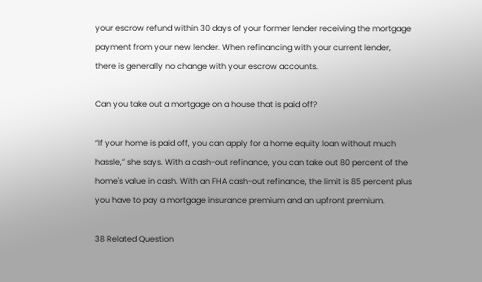your escrow refund within 30 days of your former lender receiving the mortgage payment from your new lender. When refinancing with your current lender, there is generally no change with your escrow accounts.

Can you take out a mortgage on a house that is paid off?

“If your home is paid off, you can apply for a home equity loan without much hassle,” she says. With a cash-out refinance, you can take out 80 percent of the home's value in cash. With an FHA cash-out refinance, the limit is 85 percent plus you have to pay a mortgage insurance premium and an upfront premium.

38 Related Question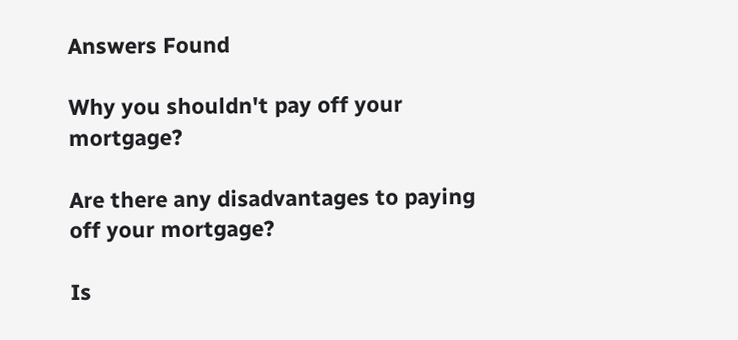Answers Found

Why you shouldn't pay off your mortgage?

Are there any disadvantages to paying off your mortgage?

Is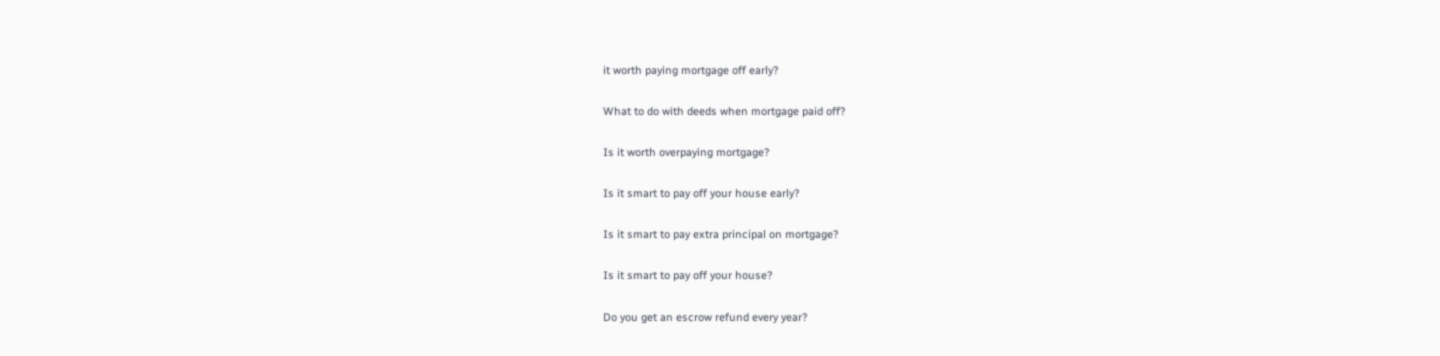it worth paying mortgage off early?

What to do with deeds when mortgage paid off?

Is it worth overpaying mortgage?

Is it smart to pay off your house early?

Is it smart to pay extra principal on mortgage?

Is it smart to pay off your house?

Do you get an escrow refund every year?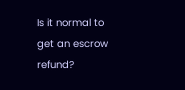Is it normal to get an escrow refund?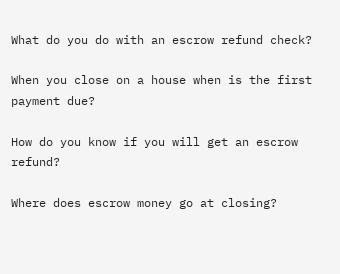What do you do with an escrow refund check?

When you close on a house when is the first payment due?

How do you know if you will get an escrow refund?

Where does escrow money go at closing?